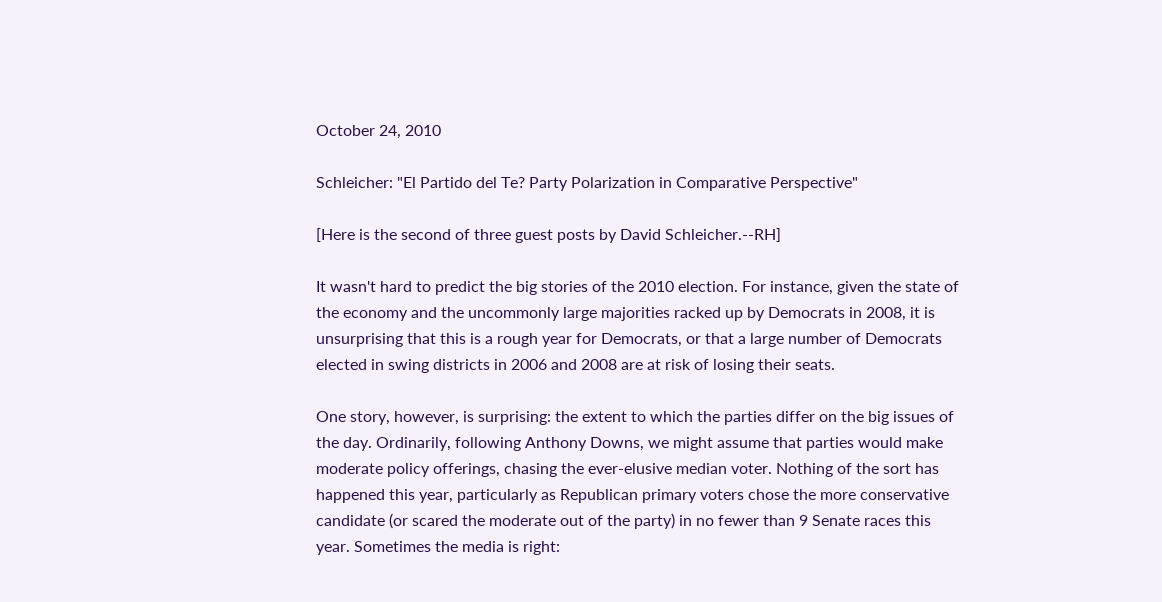October 24, 2010

Schleicher: "El Partido del Te? Party Polarization in Comparative Perspective"

[Here is the second of three guest posts by David Schleicher.--RH]

It wasn't hard to predict the big stories of the 2010 election. For instance, given the state of the economy and the uncommonly large majorities racked up by Democrats in 2008, it is unsurprising that this is a rough year for Democrats, or that a large number of Democrats elected in swing districts in 2006 and 2008 are at risk of losing their seats.

One story, however, is surprising: the extent to which the parties differ on the big issues of the day. Ordinarily, following Anthony Downs, we might assume that parties would make moderate policy offerings, chasing the ever-elusive median voter. Nothing of the sort has happened this year, particularly as Republican primary voters chose the more conservative candidate (or scared the moderate out of the party) in no fewer than 9 Senate races this year. Sometimes the media is right: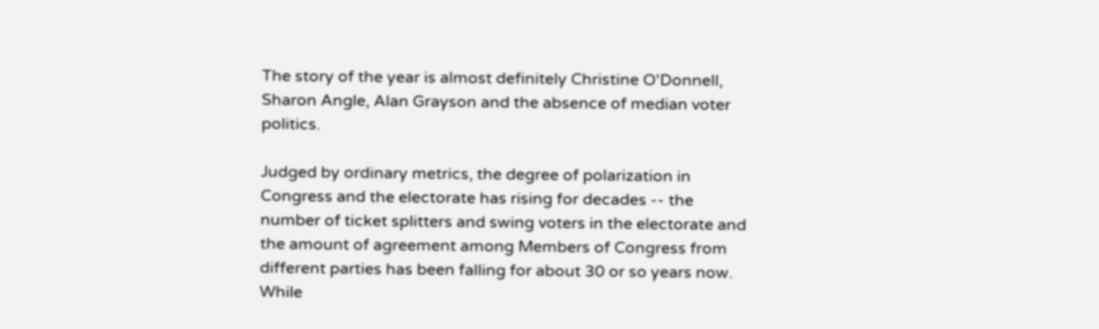The story of the year is almost definitely Christine O'Donnell, Sharon Angle, Alan Grayson and the absence of median voter politics.

Judged by ordinary metrics, the degree of polarization in Congress and the electorate has rising for decades -- the number of ticket splitters and swing voters in the electorate and the amount of agreement among Members of Congress from different parties has been falling for about 30 or so years now. While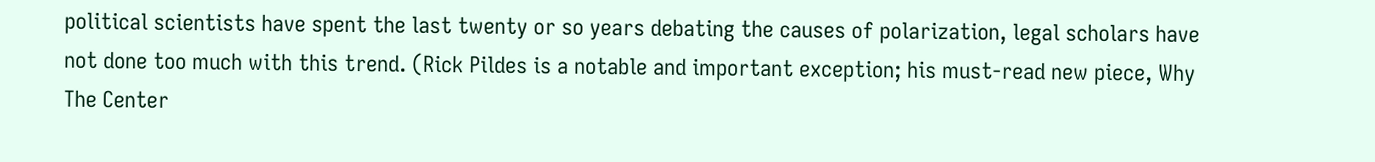political scientists have spent the last twenty or so years debating the causes of polarization, legal scholars have not done too much with this trend. (Rick Pildes is a notable and important exception; his must-read new piece, Why The Center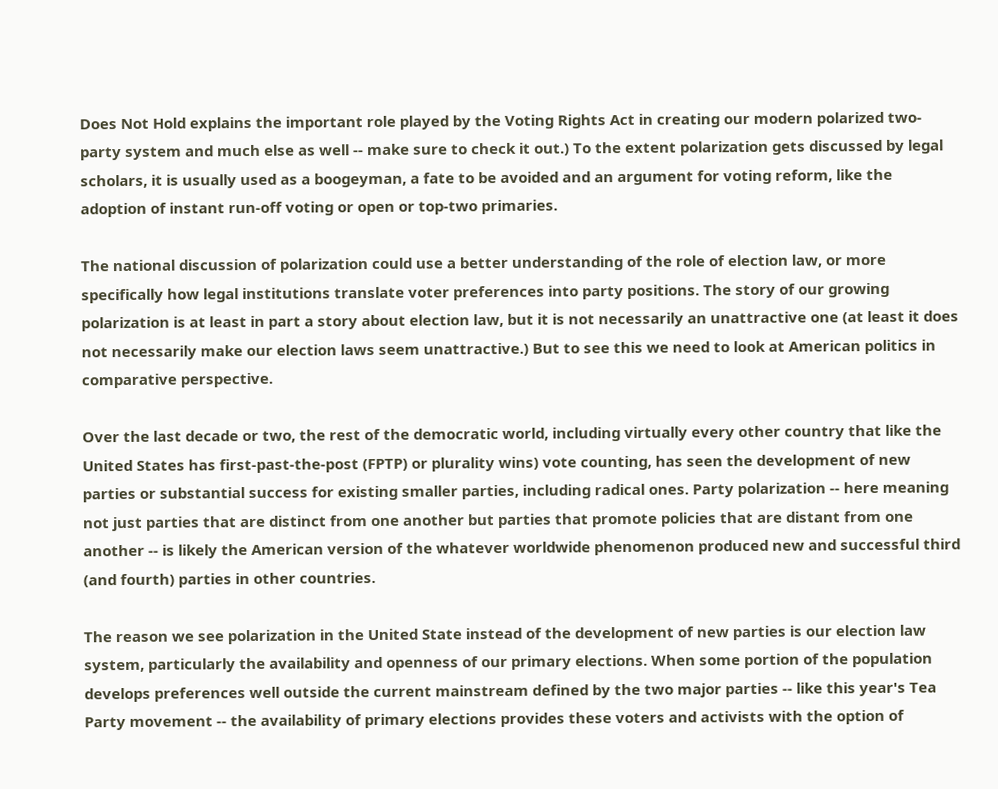Does Not Hold explains the important role played by the Voting Rights Act in creating our modern polarized two-party system and much else as well -- make sure to check it out.) To the extent polarization gets discussed by legal scholars, it is usually used as a boogeyman, a fate to be avoided and an argument for voting reform, like the adoption of instant run-off voting or open or top-two primaries.

The national discussion of polarization could use a better understanding of the role of election law, or more specifically how legal institutions translate voter preferences into party positions. The story of our growing polarization is at least in part a story about election law, but it is not necessarily an unattractive one (at least it does not necessarily make our election laws seem unattractive.) But to see this we need to look at American politics in comparative perspective.

Over the last decade or two, the rest of the democratic world, including virtually every other country that like the United States has first-past-the-post (FPTP) or plurality wins) vote counting, has seen the development of new parties or substantial success for existing smaller parties, including radical ones. Party polarization -- here meaning not just parties that are distinct from one another but parties that promote policies that are distant from one another -- is likely the American version of the whatever worldwide phenomenon produced new and successful third (and fourth) parties in other countries.

The reason we see polarization in the United State instead of the development of new parties is our election law system, particularly the availability and openness of our primary elections. When some portion of the population develops preferences well outside the current mainstream defined by the two major parties -- like this year's Tea Party movement -- the availability of primary elections provides these voters and activists with the option of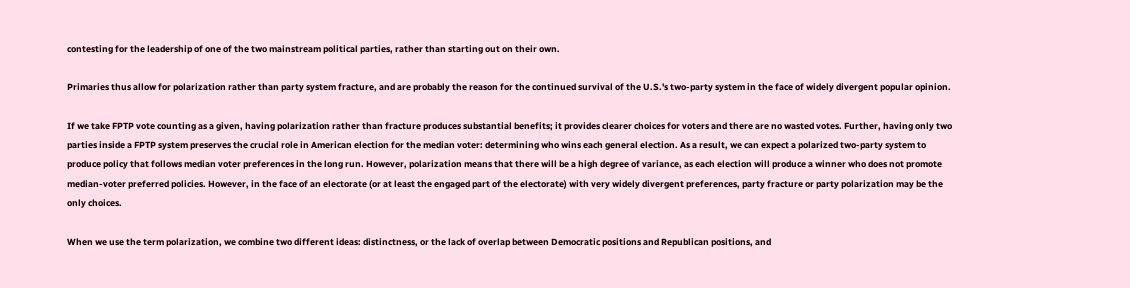contesting for the leadership of one of the two mainstream political parties, rather than starting out on their own.

Primaries thus allow for polarization rather than party system fracture, and are probably the reason for the continued survival of the U.S.'s two-party system in the face of widely divergent popular opinion.

If we take FPTP vote counting as a given, having polarization rather than fracture produces substantial benefits; it provides clearer choices for voters and there are no wasted votes. Further, having only two parties inside a FPTP system preserves the crucial role in American election for the median voter: determining who wins each general election. As a result, we can expect a polarized two-party system to produce policy that follows median voter preferences in the long run. However, polarization means that there will be a high degree of variance, as each election will produce a winner who does not promote median-voter preferred policies. However, in the face of an electorate (or at least the engaged part of the electorate) with very widely divergent preferences, party fracture or party polarization may be the only choices.

When we use the term polarization, we combine two different ideas: distinctness, or the lack of overlap between Democratic positions and Republican positions, and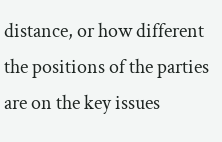distance, or how different the positions of the parties are on the key issues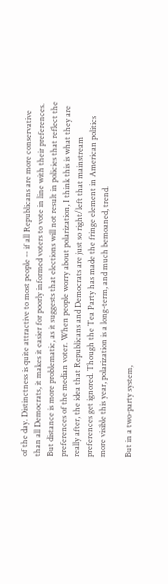of the day. Distinctness is quite attractive to most people -- if all Republicans are more conservative than all Democrats, it makes it easier for poorly informed voters to vote in line with their preferences. But distance is more problematic, as it suggests that elections will not result in policies that reflect the preferences of the median voter. When people worry about polarization, I think this is what they are really after, the idea that Republicans and Democrats are just so right/left that mainstream preferences get ignored. Though the Tea Party has made the fringe element in American politics more visible this year, polarization is a long-term, and much bemoaned, trend.

But in a two-party system,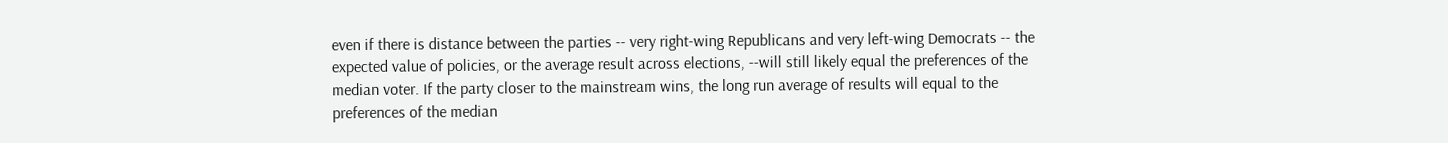even if there is distance between the parties -- very right-wing Republicans and very left-wing Democrats -- the expected value of policies, or the average result across elections, --will still likely equal the preferences of the median voter. If the party closer to the mainstream wins, the long run average of results will equal to the preferences of the median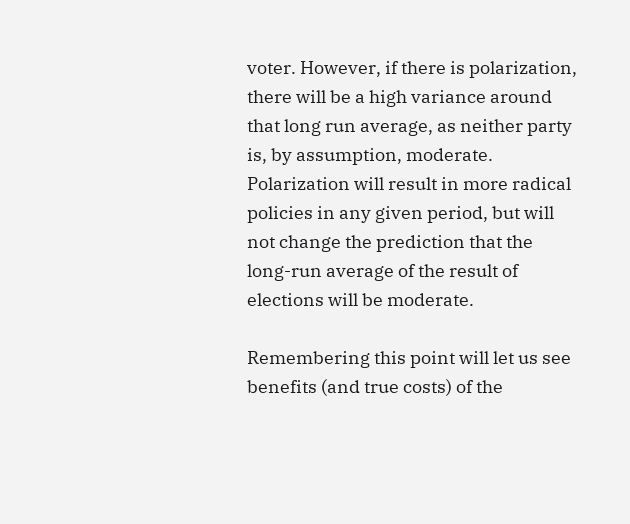voter. However, if there is polarization, there will be a high variance around that long run average, as neither party is, by assumption, moderate. Polarization will result in more radical policies in any given period, but will not change the prediction that the long-run average of the result of elections will be moderate.

Remembering this point will let us see benefits (and true costs) of the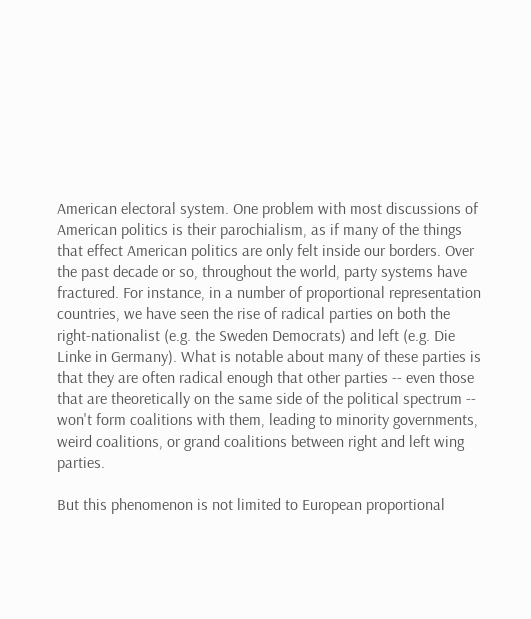American electoral system. One problem with most discussions of American politics is their parochialism, as if many of the things that effect American politics are only felt inside our borders. Over the past decade or so, throughout the world, party systems have fractured. For instance, in a number of proportional representation countries, we have seen the rise of radical parties on both the right-nationalist (e.g. the Sweden Democrats) and left (e.g. Die Linke in Germany). What is notable about many of these parties is that they are often radical enough that other parties -- even those that are theoretically on the same side of the political spectrum -- won't form coalitions with them, leading to minority governments, weird coalitions, or grand coalitions between right and left wing parties.

But this phenomenon is not limited to European proportional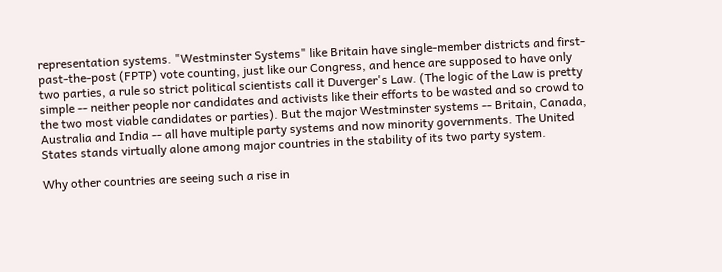representation systems. "Westminster Systems" like Britain have single-member districts and first-past-the-post (FPTP) vote counting, just like our Congress, and hence are supposed to have only two parties, a rule so strict political scientists call it Duverger's Law. (The logic of the Law is pretty simple -- neither people nor candidates and activists like their efforts to be wasted and so crowd to the two most viable candidates or parties). But the major Westminster systems -- Britain, Canada, Australia and India -- all have multiple party systems and now minority governments. The United States stands virtually alone among major countries in the stability of its two party system.

Why other countries are seeing such a rise in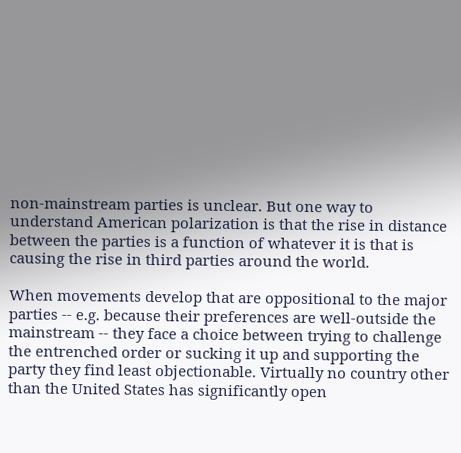non-mainstream parties is unclear. But one way to understand American polarization is that the rise in distance between the parties is a function of whatever it is that is causing the rise in third parties around the world.

When movements develop that are oppositional to the major parties -- e.g. because their preferences are well-outside the mainstream -- they face a choice between trying to challenge the entrenched order or sucking it up and supporting the party they find least objectionable. Virtually no country other than the United States has significantly open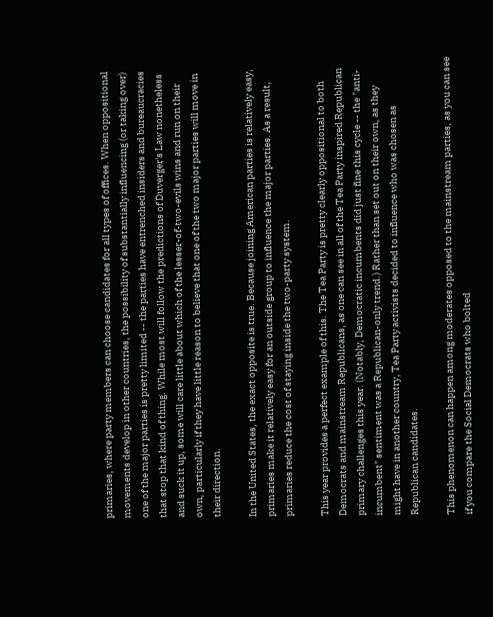primaries, where party members can choose candidates for all types of offices. When oppositional movements develop in other countries, the possibility of substantially influencing (or taking over) one of the major parties is pretty limited -- the parties have entrenched insiders and bureaucracies that stop that kind of thing. While most will follow the predictions of Duverger's Law nonetheless and suck it up, some will care little about which of the lesser-of-two-evils wins and run on their own, particularly if they have little reason to believe that one of the two major parties will move in their direction.

In the United States, the exact opposite is true. Because joining American parties is relatively easy, primaries make it relatively easy for an outside group to influence the major parties. As a result, primaries reduce the cost of staying inside the two-party system.

This year provides a perfect example of this. The Tea Party is pretty clearly oppositional to both Democrats and mainstream Republicans, as one can see in all of the Tea Party inspired Republican primary challenges this year. (Notably, Democratic incumbents did just fine this cycle -- the "anti-incumbent" sentiment was a Republican-only trend.) Rather than set out on their own, as they might have in another country, Tea Party activists decided to influence who was chosen as Republican candidates.

This phenomenon can happen among moderates opposed to the mainstream parties, as you can see if you compare the Social Democrats who bolted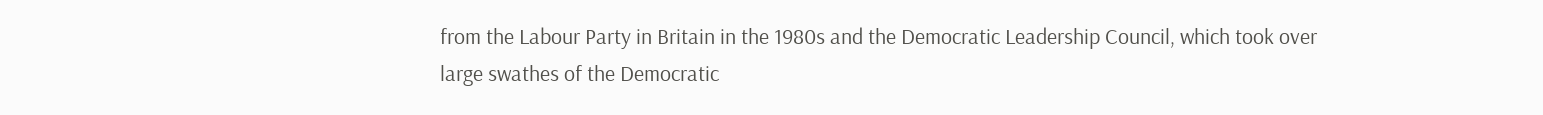from the Labour Party in Britain in the 1980s and the Democratic Leadership Council, which took over large swathes of the Democratic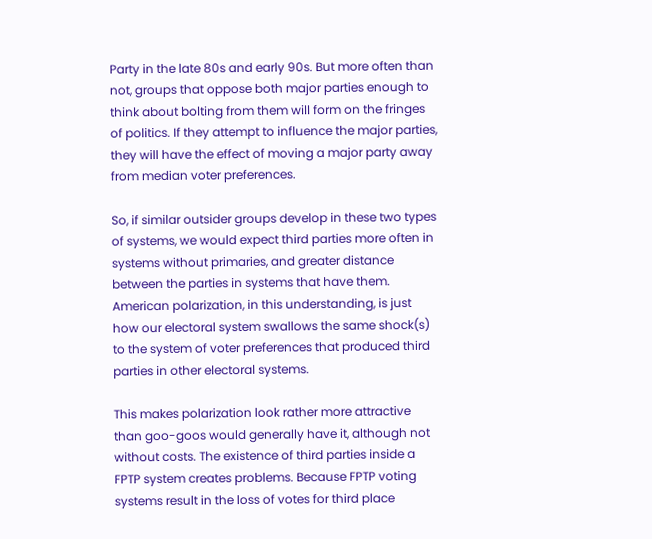Party in the late 80s and early 90s. But more often than not, groups that oppose both major parties enough to think about bolting from them will form on the fringes of politics. If they attempt to influence the major parties, they will have the effect of moving a major party away from median voter preferences.

So, if similar outsider groups develop in these two types of systems, we would expect third parties more often in systems without primaries, and greater distance between the parties in systems that have them. American polarization, in this understanding, is just how our electoral system swallows the same shock(s) to the system of voter preferences that produced third parties in other electoral systems.

This makes polarization look rather more attractive than goo-goos would generally have it, although not without costs. The existence of third parties inside a FPTP system creates problems. Because FPTP voting systems result in the loss of votes for third place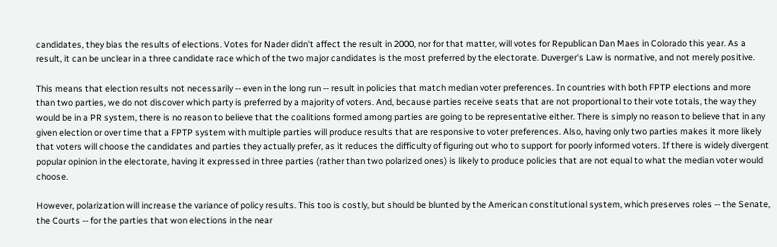candidates, they bias the results of elections. Votes for Nader didn't affect the result in 2000, nor for that matter, will votes for Republican Dan Maes in Colorado this year. As a result, it can be unclear in a three candidate race which of the two major candidates is the most preferred by the electorate. Duverger's Law is normative, and not merely positive.

This means that election results not necessarily -- even in the long run -- result in policies that match median voter preferences. In countries with both FPTP elections and more than two parties, we do not discover which party is preferred by a majority of voters. And, because parties receive seats that are not proportional to their vote totals, the way they would be in a PR system, there is no reason to believe that the coalitions formed among parties are going to be representative either. There is simply no reason to believe that in any given election or over time that a FPTP system with multiple parties will produce results that are responsive to voter preferences. Also, having only two parties makes it more likely that voters will choose the candidates and parties they actually prefer, as it reduces the difficulty of figuring out who to support for poorly informed voters. If there is widely divergent popular opinion in the electorate, having it expressed in three parties (rather than two polarized ones) is likely to produce policies that are not equal to what the median voter would choose.

However, polarization will increase the variance of policy results. This too is costly, but should be blunted by the American constitutional system, which preserves roles -- the Senate, the Courts -- for the parties that won elections in the near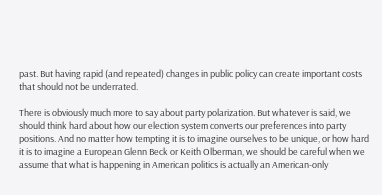past. But having rapid (and repeated) changes in public policy can create important costs that should not be underrated.

There is obviously much more to say about party polarization. But whatever is said, we should think hard about how our election system converts our preferences into party positions. And no matter how tempting it is to imagine ourselves to be unique, or how hard it is to imagine a European Glenn Beck or Keith Olberman, we should be careful when we assume that what is happening in American politics is actually an American-only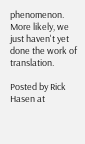phenomenon. More likely, we just haven't yet done the work of translation.

Posted by Rick Hasen at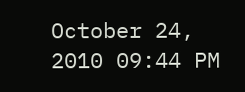October 24, 2010 09:44 PM